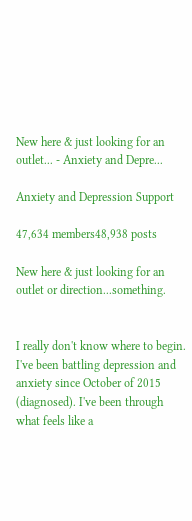New here & just looking for an outlet... - Anxiety and Depre...

Anxiety and Depression Support

47,634 members48,938 posts

New here & just looking for an outlet or direction...something.


I really don't know where to begin. I've been battling depression and anxiety since October of 2015 (diagnosed). I've been through what feels like a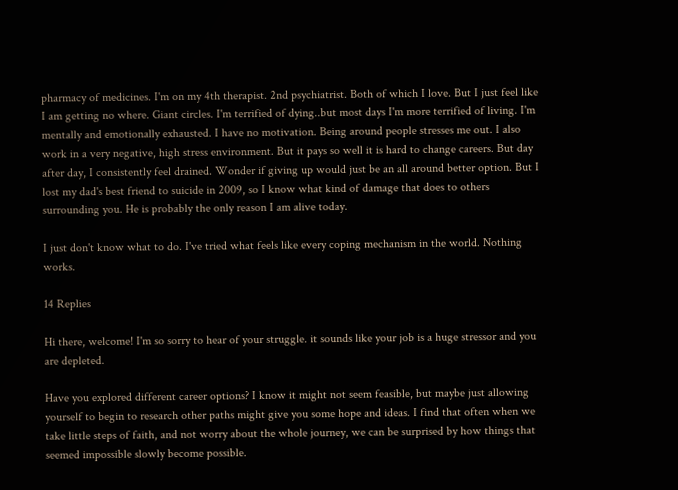pharmacy of medicines. I'm on my 4th therapist. 2nd psychiatrist. Both of which I love. But I just feel like I am getting no where. Giant circles. I'm terrified of dying..but most days I'm more terrified of living. I'm mentally and emotionally exhausted. I have no motivation. Being around people stresses me out. I also work in a very negative, high stress environment. But it pays so well it is hard to change careers. But day after day, I consistently feel drained. Wonder if giving up would just be an all around better option. But I lost my dad's best friend to suicide in 2009, so I know what kind of damage that does to others surrounding you. He is probably the only reason I am alive today.

I just don't know what to do. I've tried what feels like every coping mechanism in the world. Nothing works.

14 Replies

Hi there, welcome! I'm so sorry to hear of your struggle. it sounds like your job is a huge stressor and you are depleted.

Have you explored different career options? I know it might not seem feasible, but maybe just allowing yourself to begin to research other paths might give you some hope and ideas. I find that often when we take little steps of faith, and not worry about the whole journey, we can be surprised by how things that seemed impossible slowly become possible.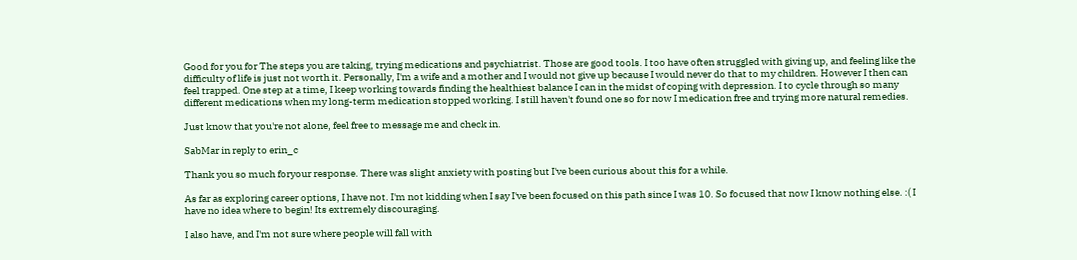Good for you for The steps you are taking, trying medications and psychiatrist. Those are good tools. I too have often struggled with giving up, and feeling like the difficulty of life is just not worth it. Personally, I'm a wife and a mother and I would not give up because I would never do that to my children. However I then can feel trapped. One step at a time, I keep working towards finding the healthiest balance I can in the midst of coping with depression. I to cycle through so many different medications when my long-term medication stopped working. I still haven't found one so for now I medication free and trying more natural remedies.

Just know that you're not alone, feel free to message me and check in.

SabMar in reply to erin_c

Thank you so much foryour response. There was slight anxiety with posting but I've been curious about this for a while.

As far as exploring career options, I have not. I'm not kidding when I say I've been focused on this path since I was 10. So focused that now I know nothing else. :( I have no idea where to begin! Its extremely discouraging.

I also have, and I'm not sure where people will fall with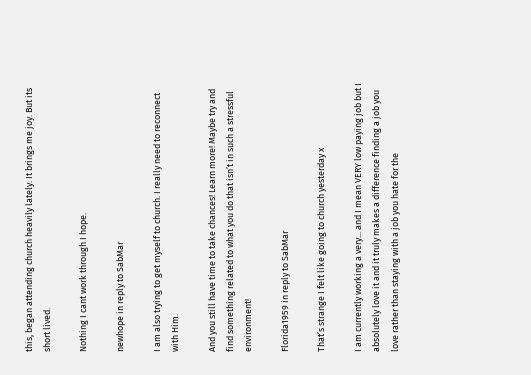this, began attending church heavily lately. It brings me joy. But its short lived.

Nothing I cant work through I hope.

newhope in reply to SabMar

I am also trying to get myself to church. I really need to reconnect with Him.

And you still have time to take chances! Learn more! Maybe try and find something related to what you do that isn’t in such a stressful environment!

Florida1959 in reply to SabMar

That’s strange I felt like going to church yesterday x

I am currently working a very... and I mean VERY low paying job but I absolutely love it and it truly makes a difference finding a job you love rather than staying with a job you hate for the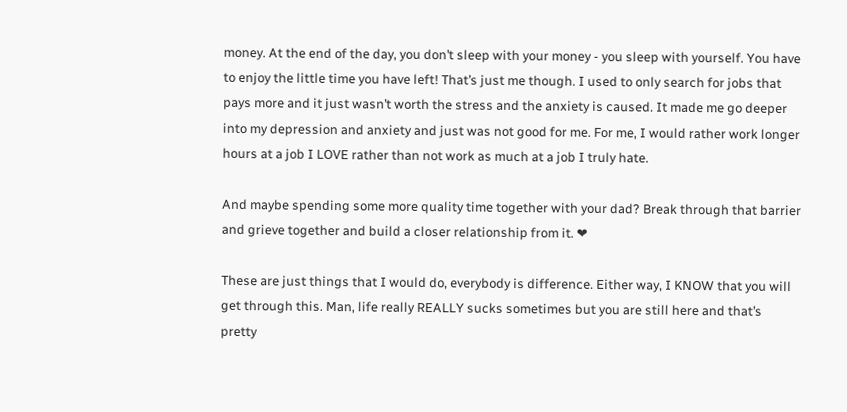money. At the end of the day, you don’t sleep with your money - you sleep with yourself. You have to enjoy the little time you have left! That’s just me though. I used to only search for jobs that pays more and it just wasn’t worth the stress and the anxiety is caused. It made me go deeper into my depression and anxiety and just was not good for me. For me, I would rather work longer hours at a job I LOVE rather than not work as much at a job I truly hate.

And maybe spending some more quality time together with your dad? Break through that barrier and grieve together and build a closer relationship from it. ❤

These are just things that I would do, everybody is difference. Either way, I KNOW that you will get through this. Man, life really REALLY sucks sometimes but you are still here and that’s pretty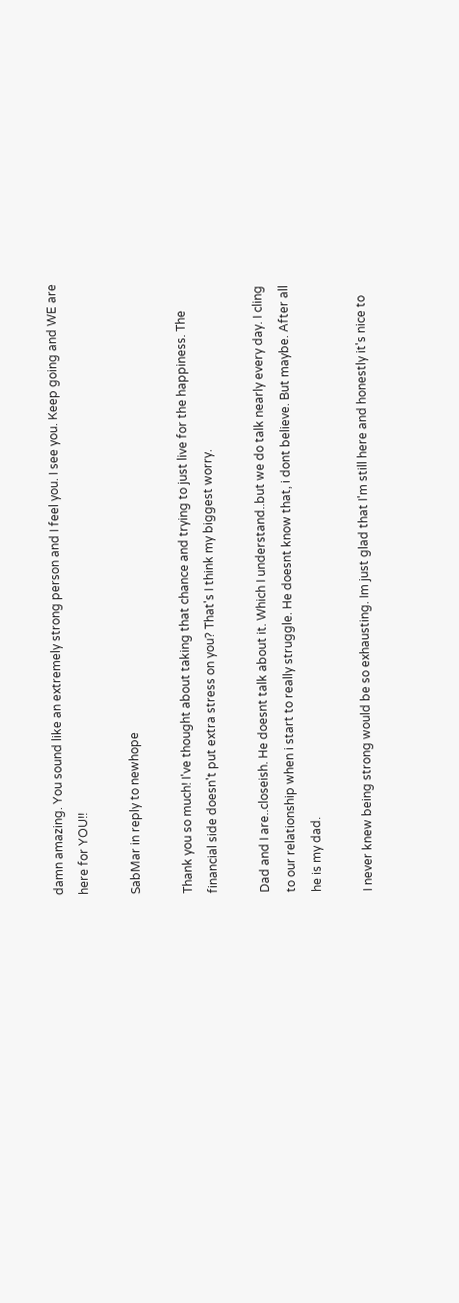damn amazing. You sound like an extremely strong person and I feel you. I see you. Keep going and WE are here for YOU!!

SabMar in reply to newhope

Thank you so much! I've thought about taking that chance and trying to just live for the happiness. The financial side doesn't put extra stress on you? That's I think my biggest worry.

Dad and I are..closeish. He doesnt talk about it. Which I understand..but we do talk nearly every day. I cling to our relationship when i start to really struggle. He doesnt know that, i dont believe. But maybe. After all he is my dad.

I never knew being strong would be so exhausting. Im just glad that I'm still here and honestly it's nice to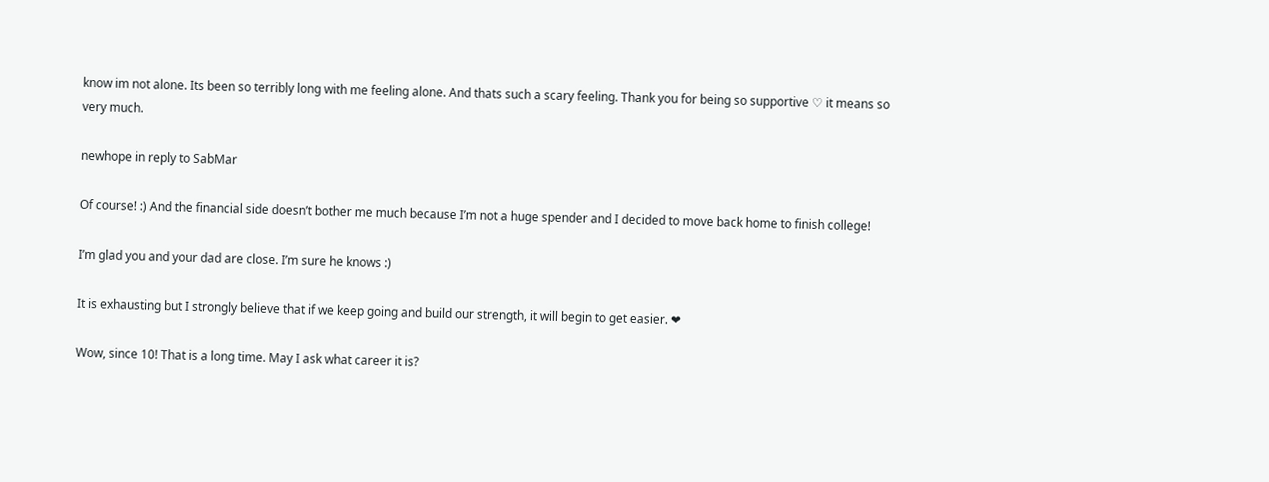know im not alone. Its been so terribly long with me feeling alone. And thats such a scary feeling. Thank you for being so supportive ♡ it means so very much.

newhope in reply to SabMar

Of course! :) And the financial side doesn’t bother me much because I’m not a huge spender and I decided to move back home to finish college!

I’m glad you and your dad are close. I’m sure he knows :)

It is exhausting but I strongly believe that if we keep going and build our strength, it will begin to get easier. ❤

Wow, since 10! That is a long time. May I ask what career it is?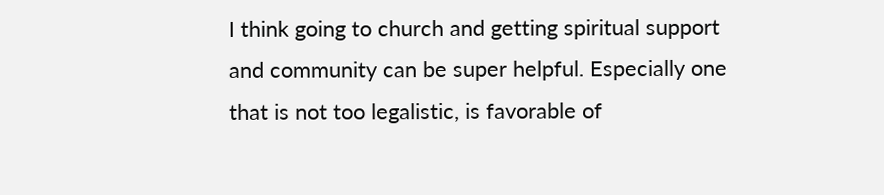I think going to church and getting spiritual support and community can be super helpful. Especially one that is not too legalistic, is favorable of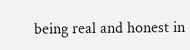being real and honest in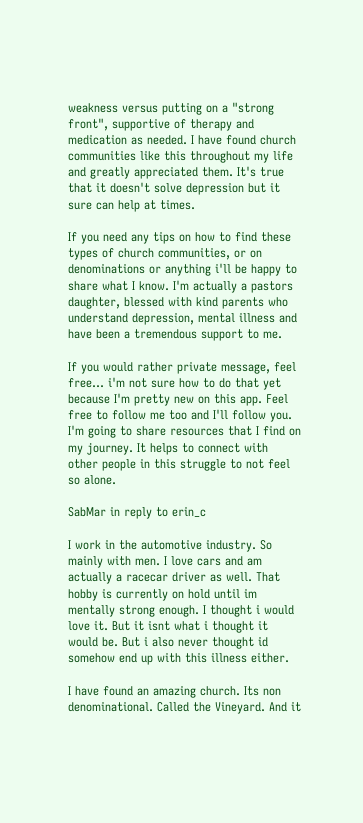weakness versus putting on a "strong front", supportive of therapy and medication as needed. I have found church communities like this throughout my life and greatly appreciated them. It's true that it doesn't solve depression but it sure can help at times.

If you need any tips on how to find these types of church communities, or on denominations or anything i'll be happy to share what I know. I'm actually a pastors daughter, blessed with kind parents who understand depression, mental illness and have been a tremendous support to me.

If you would rather private message, feel free… i'm not sure how to do that yet because I'm pretty new on this app. Feel free to follow me too and I'll follow you. I'm going to share resources that I find on my journey. It helps to connect with other people in this struggle to not feel so alone.

SabMar in reply to erin_c

I work in the automotive industry. So mainly with men. I love cars and am actually a racecar driver as well. That hobby is currently on hold until im mentally strong enough. I thought i would love it. But it isnt what i thought it would be. But i also never thought id somehow end up with this illness either.

I have found an amazing church. Its non denominational. Called the Vineyard. And it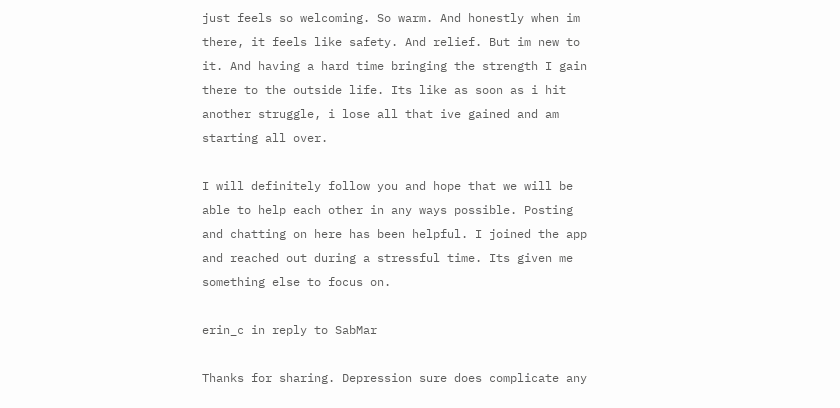just feels so welcoming. So warm. And honestly when im there, it feels like safety. And relief. But im new to it. And having a hard time bringing the strength I gain there to the outside life. Its like as soon as i hit another struggle, i lose all that ive gained and am starting all over.

I will definitely follow you and hope that we will be able to help each other in any ways possible. Posting and chatting on here has been helpful. I joined the app and reached out during a stressful time. Its given me something else to focus on.

erin_c in reply to SabMar

Thanks for sharing. Depression sure does complicate any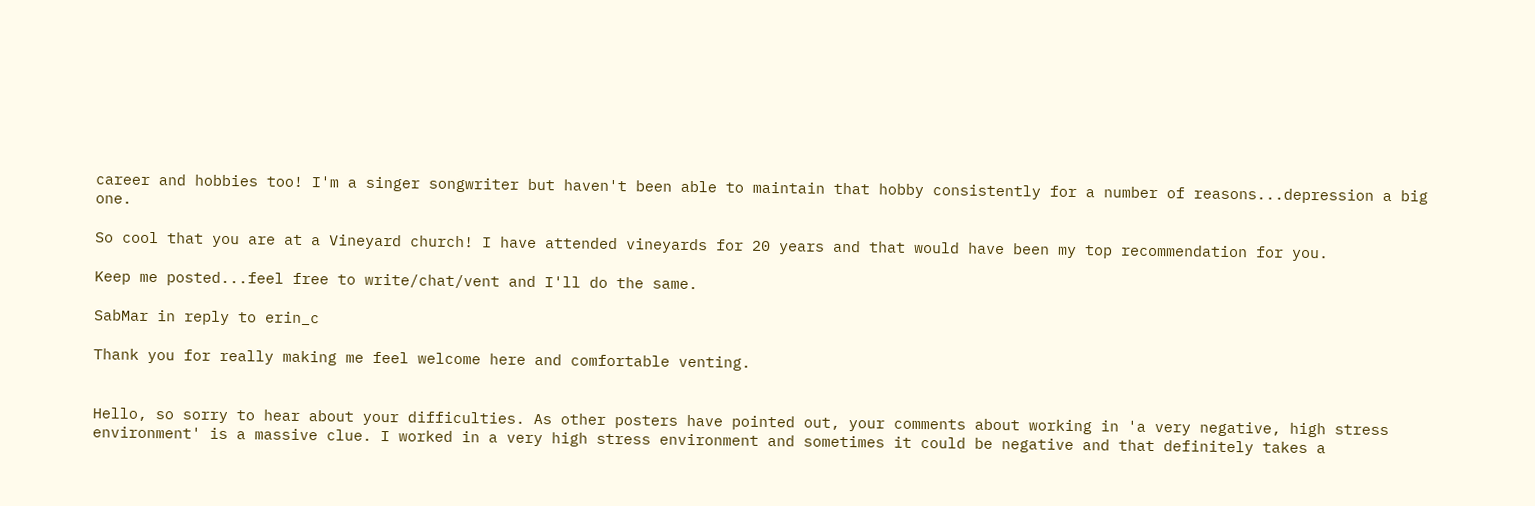career and hobbies too! I'm a singer songwriter but haven't been able to maintain that hobby consistently for a number of reasons...depression a big one.

So cool that you are at a Vineyard church! I have attended vineyards for 20 years and that would have been my top recommendation for you.

Keep me posted...feel free to write/chat/vent and I'll do the same.

SabMar in reply to erin_c

Thank you for really making me feel welcome here and comfortable venting.


Hello, so sorry to hear about your difficulties. As other posters have pointed out, your comments about working in 'a very negative, high stress environment' is a massive clue. I worked in a very high stress environment and sometimes it could be negative and that definitely takes a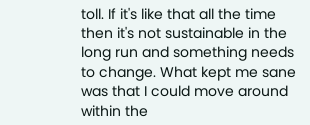toll. If it's like that all the time then it's not sustainable in the long run and something needs to change. What kept me sane was that I could move around within the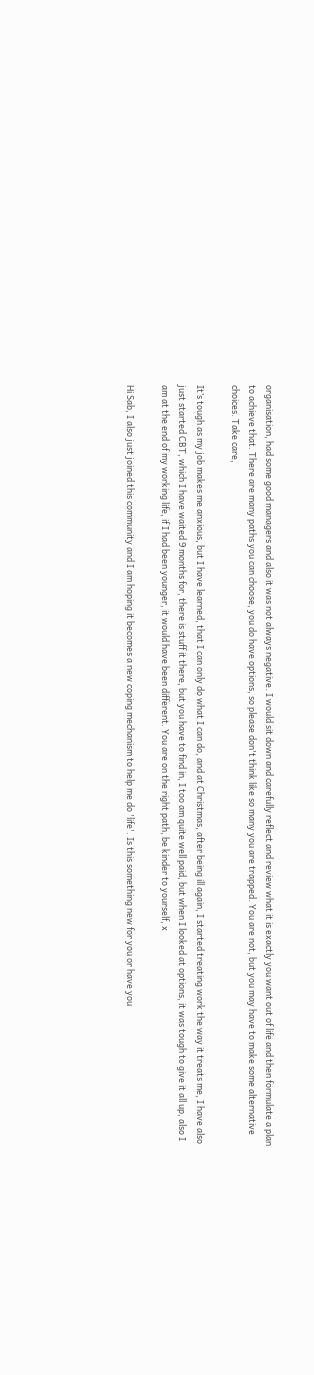organisation, had some good managers and also it was not always negative. I would sit down and carefully reflect and review what it is exactly you want out of life and then formulate a plan to achieve that. There are many paths you can choose, you do have options, so please don't think like so many you are trapped. You are not, but you may have to make some alternative choices. Take care,

It’s tough as my job makes me anxious, but I have learned, that I can only do what I can do, and at Christmas, after being ill again, I started treating work the way it treats me, I have also just started CBT, which I have waited 9 months for, there is stuff it there, but you have to find in, I too am quite well paid, but when I looked at options, it was tough to give it all up, also I am at the end of my working life, if I had been younger, it would have been different. You are on the right path, be kinder to yourself, x

Hi Sab, I also just joined this community and I am hoping it becomes a new coping mechanism to help me do 'life'. Is this something new for you or have you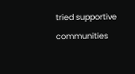tried supportive communities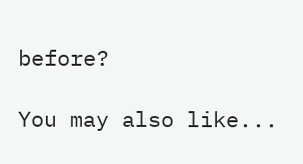before?

You may also like...